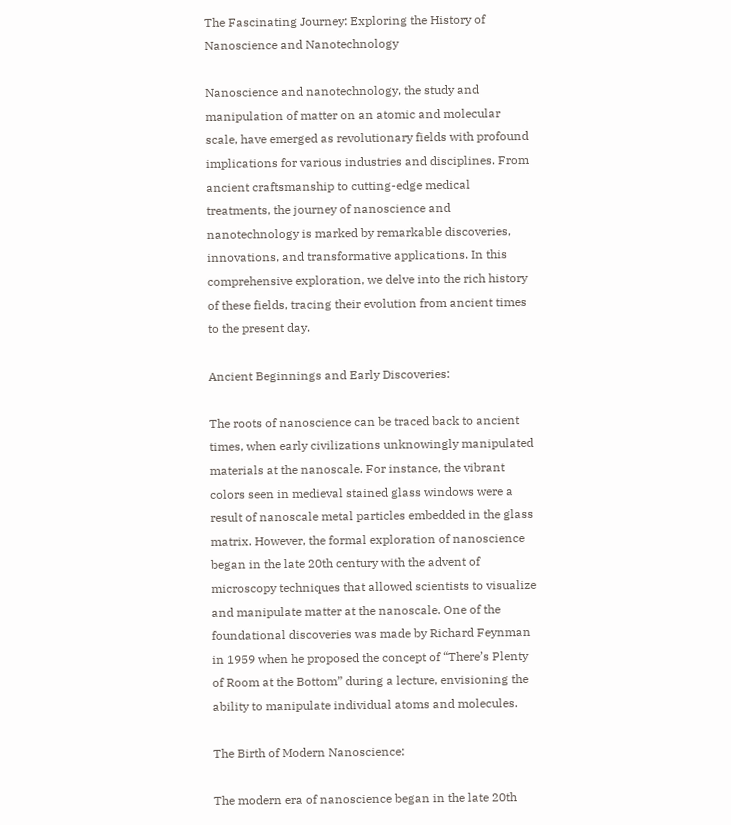The Fascinating Journey: Exploring the History of Nanoscience and Nanotechnology

Nanoscience and nanotechnology, the study and manipulation of matter on an atomic and molecular scale, have emerged as revolutionary fields with profound implications for various industries and disciplines. From ancient craftsmanship to cutting-edge medical treatments, the journey of nanoscience and nanotechnology is marked by remarkable discoveries, innovations, and transformative applications. In this comprehensive exploration, we delve into the rich history of these fields, tracing their evolution from ancient times to the present day.

Ancient Beginnings and Early Discoveries:

The roots of nanoscience can be traced back to ancient times, when early civilizations unknowingly manipulated materials at the nanoscale. For instance, the vibrant colors seen in medieval stained glass windows were a result of nanoscale metal particles embedded in the glass matrix. However, the formal exploration of nanoscience began in the late 20th century with the advent of microscopy techniques that allowed scientists to visualize and manipulate matter at the nanoscale. One of the foundational discoveries was made by Richard Feynman in 1959 when he proposed the concept of “There’s Plenty of Room at the Bottom” during a lecture, envisioning the ability to manipulate individual atoms and molecules.

The Birth of Modern Nanoscience:

The modern era of nanoscience began in the late 20th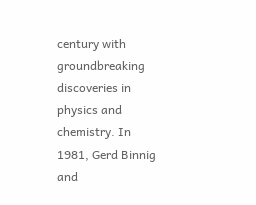century with groundbreaking discoveries in physics and chemistry. In 1981, Gerd Binnig and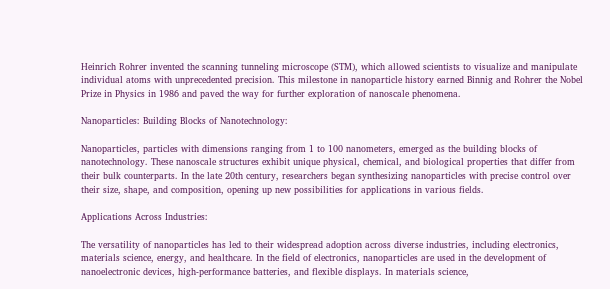Heinrich Rohrer invented the scanning tunneling microscope (STM), which allowed scientists to visualize and manipulate individual atoms with unprecedented precision. This milestone in nanoparticle history earned Binnig and Rohrer the Nobel Prize in Physics in 1986 and paved the way for further exploration of nanoscale phenomena.

Nanoparticles: Building Blocks of Nanotechnology:

Nanoparticles, particles with dimensions ranging from 1 to 100 nanometers, emerged as the building blocks of nanotechnology. These nanoscale structures exhibit unique physical, chemical, and biological properties that differ from their bulk counterparts. In the late 20th century, researchers began synthesizing nanoparticles with precise control over their size, shape, and composition, opening up new possibilities for applications in various fields.

Applications Across Industries:

The versatility of nanoparticles has led to their widespread adoption across diverse industries, including electronics, materials science, energy, and healthcare. In the field of electronics, nanoparticles are used in the development of nanoelectronic devices, high-performance batteries, and flexible displays. In materials science,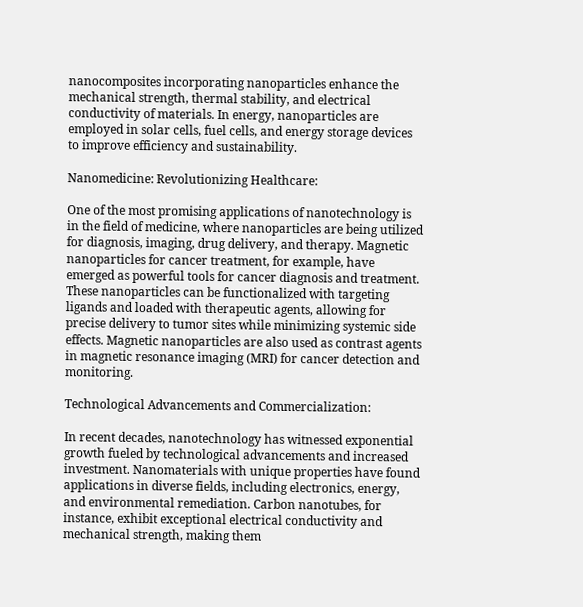nanocomposites incorporating nanoparticles enhance the mechanical strength, thermal stability, and electrical conductivity of materials. In energy, nanoparticles are employed in solar cells, fuel cells, and energy storage devices to improve efficiency and sustainability.

Nanomedicine: Revolutionizing Healthcare:

One of the most promising applications of nanotechnology is in the field of medicine, where nanoparticles are being utilized for diagnosis, imaging, drug delivery, and therapy. Magnetic nanoparticles for cancer treatment, for example, have emerged as powerful tools for cancer diagnosis and treatment. These nanoparticles can be functionalized with targeting ligands and loaded with therapeutic agents, allowing for precise delivery to tumor sites while minimizing systemic side effects. Magnetic nanoparticles are also used as contrast agents in magnetic resonance imaging (MRI) for cancer detection and monitoring.

Technological Advancements and Commercialization:

In recent decades, nanotechnology has witnessed exponential growth fueled by technological advancements and increased investment. Nanomaterials with unique properties have found applications in diverse fields, including electronics, energy, and environmental remediation. Carbon nanotubes, for instance, exhibit exceptional electrical conductivity and mechanical strength, making them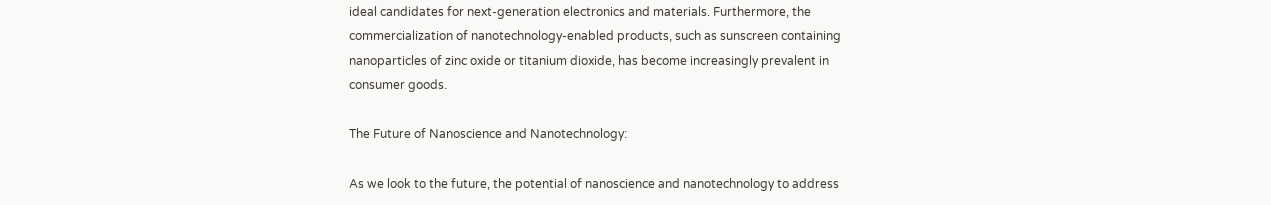ideal candidates for next-generation electronics and materials. Furthermore, the commercialization of nanotechnology-enabled products, such as sunscreen containing nanoparticles of zinc oxide or titanium dioxide, has become increasingly prevalent in consumer goods.

The Future of Nanoscience and Nanotechnology:

As we look to the future, the potential of nanoscience and nanotechnology to address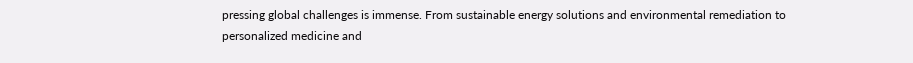pressing global challenges is immense. From sustainable energy solutions and environmental remediation to personalized medicine and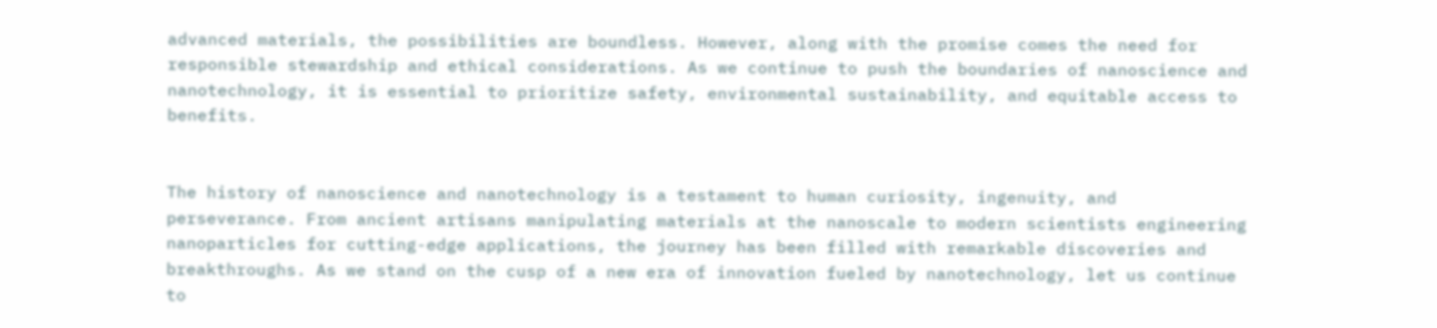advanced materials, the possibilities are boundless. However, along with the promise comes the need for responsible stewardship and ethical considerations. As we continue to push the boundaries of nanoscience and nanotechnology, it is essential to prioritize safety, environmental sustainability, and equitable access to benefits.


The history of nanoscience and nanotechnology is a testament to human curiosity, ingenuity, and perseverance. From ancient artisans manipulating materials at the nanoscale to modern scientists engineering nanoparticles for cutting-edge applications, the journey has been filled with remarkable discoveries and breakthroughs. As we stand on the cusp of a new era of innovation fueled by nanotechnology, let us continue to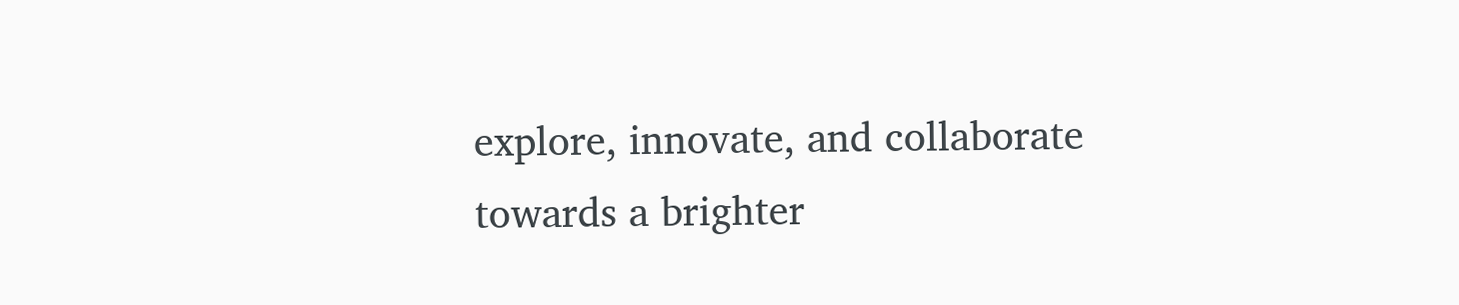explore, innovate, and collaborate towards a brighter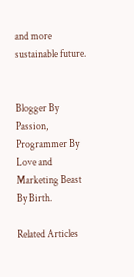and more sustainable future.


Blogger By Passion, Programmer By Love and Marketing Beast By Birth.

Related Articles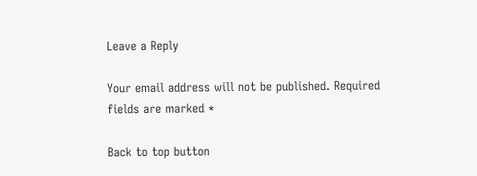Leave a Reply

Your email address will not be published. Required fields are marked *

Back to top button